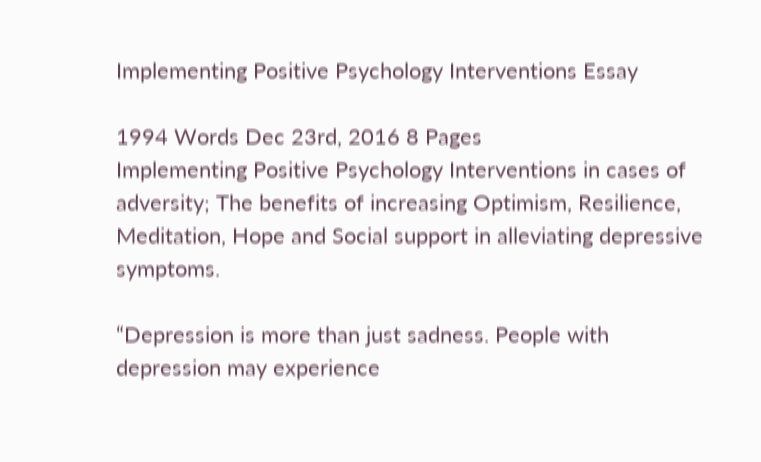Implementing Positive Psychology Interventions Essay

1994 Words Dec 23rd, 2016 8 Pages
Implementing Positive Psychology Interventions in cases of adversity; The benefits of increasing Optimism, Resilience, Meditation, Hope and Social support in alleviating depressive symptoms.

“Depression is more than just sadness. People with depression may experience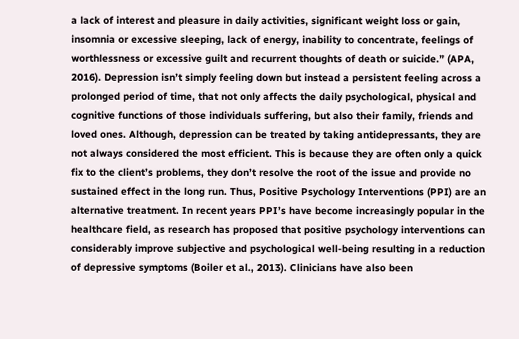a lack of interest and pleasure in daily activities, significant weight loss or gain, insomnia or excessive sleeping, lack of energy, inability to concentrate, feelings of worthlessness or excessive guilt and recurrent thoughts of death or suicide.” (APA, 2016). Depression isn’t simply feeling down but instead a persistent feeling across a prolonged period of time, that not only affects the daily psychological, physical and cognitive functions of those individuals suffering, but also their family, friends and loved ones. Although, depression can be treated by taking antidepressants, they are not always considered the most efficient. This is because they are often only a quick fix to the client’s problems, they don’t resolve the root of the issue and provide no sustained effect in the long run. Thus, Positive Psychology Interventions (PPI) are an alternative treatment. In recent years PPI’s have become increasingly popular in the healthcare field, as research has proposed that positive psychology interventions can considerably improve subjective and psychological well-being resulting in a reduction of depressive symptoms (Boiler et al., 2013). Clinicians have also been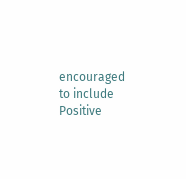encouraged to include Positive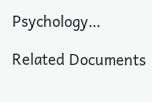Psychology…

Related Documents